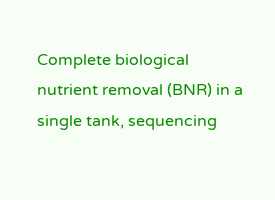Complete biological nutrient removal (BNR) in a single tank, sequencing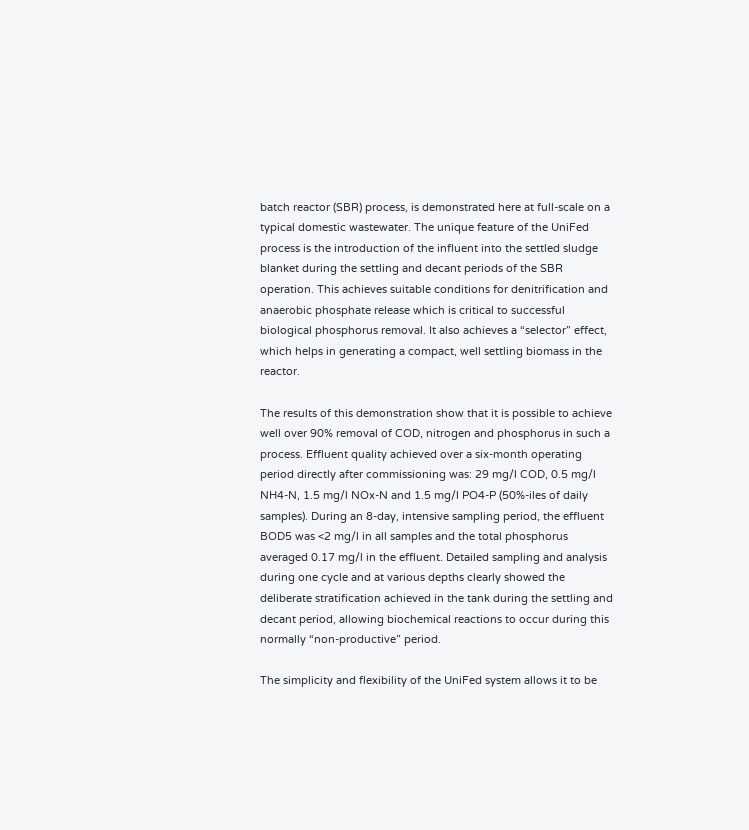batch reactor (SBR) process, is demonstrated here at full-scale on a typical domestic wastewater. The unique feature of the UniFed process is the introduction of the influent into the settled sludge blanket during the settling and decant periods of the SBR operation. This achieves suitable conditions for denitrification and anaerobic phosphate release which is critical to successful biological phosphorus removal. It also achieves a “selector” effect, which helps in generating a compact, well settling biomass in the reactor.

The results of this demonstration show that it is possible to achieve well over 90% removal of COD, nitrogen and phosphorus in such a process. Effluent quality achieved over a six-month operating period directly after commissioning was: 29 mg/l COD, 0.5 mg/l NH4-N, 1.5 mg/l NOx-N and 1.5 mg/l PO4-P (50%-iles of daily samples). During an 8-day, intensive sampling period, the effluent BOD5 was <2 mg/l in all samples and the total phosphorus averaged 0.17 mg/l in the effluent. Detailed sampling and analysis during one cycle and at various depths clearly showed the deliberate stratification achieved in the tank during the settling and decant period, allowing biochemical reactions to occur during this normally “non-productive” period.

The simplicity and flexibility of the UniFed system allows it to be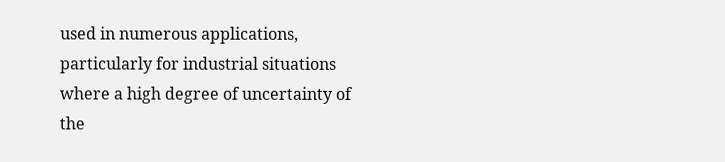used in numerous applications, particularly for industrial situations where a high degree of uncertainty of the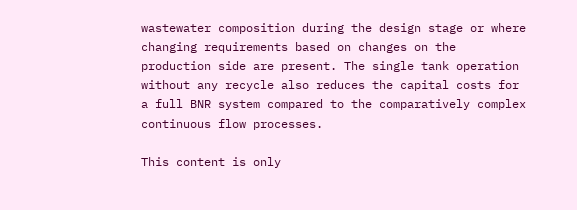wastewater composition during the design stage or where changing requirements based on changes on the production side are present. The single tank operation without any recycle also reduces the capital costs for a full BNR system compared to the comparatively complex continuous flow processes.

This content is only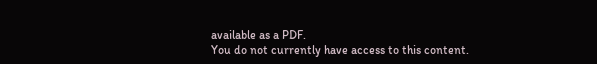available as a PDF.
You do not currently have access to this content.